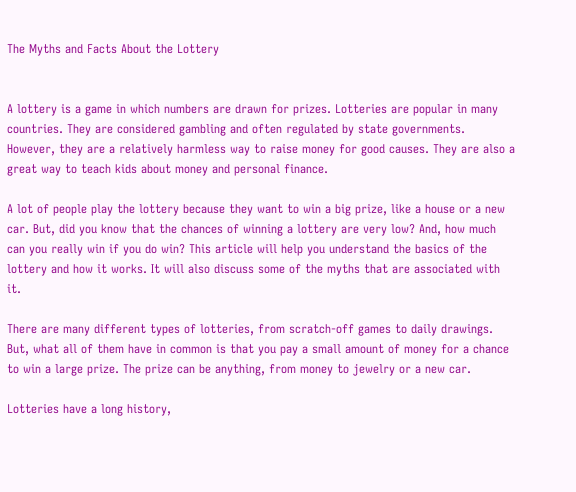The Myths and Facts About the Lottery


A lottery is a game in which numbers are drawn for prizes. Lotteries are popular in many countries. They are considered gambling and often regulated by state governments. However, they are a relatively harmless way to raise money for good causes. They are also a great way to teach kids about money and personal finance.

A lot of people play the lottery because they want to win a big prize, like a house or a new car. But, did you know that the chances of winning a lottery are very low? And, how much can you really win if you do win? This article will help you understand the basics of the lottery and how it works. It will also discuss some of the myths that are associated with it.

There are many different types of lotteries, from scratch-off games to daily drawings. But, what all of them have in common is that you pay a small amount of money for a chance to win a large prize. The prize can be anything, from money to jewelry or a new car.

Lotteries have a long history,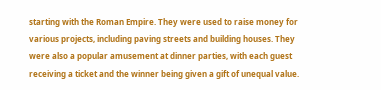starting with the Roman Empire. They were used to raise money for various projects, including paving streets and building houses. They were also a popular amusement at dinner parties, with each guest receiving a ticket and the winner being given a gift of unequal value.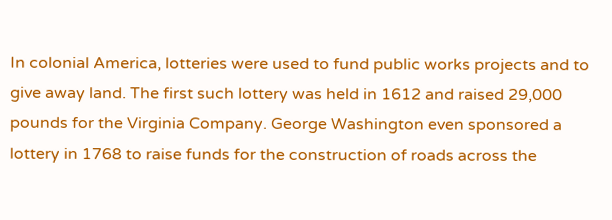In colonial America, lotteries were used to fund public works projects and to give away land. The first such lottery was held in 1612 and raised 29,000 pounds for the Virginia Company. George Washington even sponsored a lottery in 1768 to raise funds for the construction of roads across the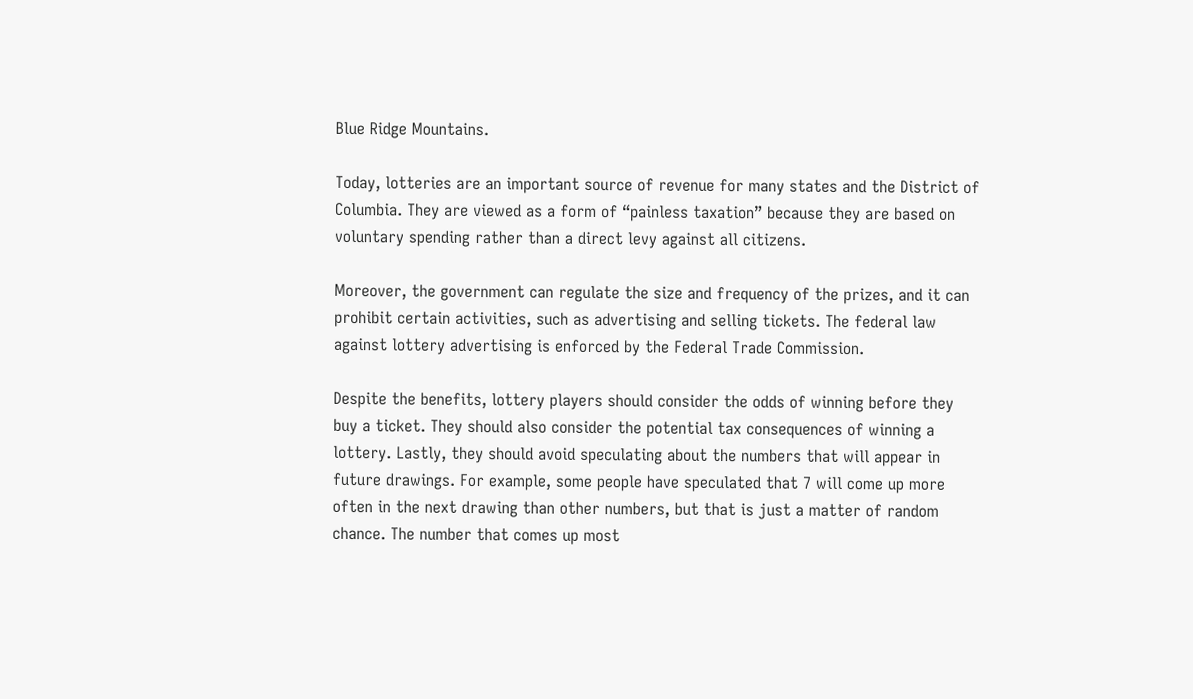Blue Ridge Mountains.

Today, lotteries are an important source of revenue for many states and the District of Columbia. They are viewed as a form of “painless taxation” because they are based on voluntary spending rather than a direct levy against all citizens.

Moreover, the government can regulate the size and frequency of the prizes, and it can prohibit certain activities, such as advertising and selling tickets. The federal law against lottery advertising is enforced by the Federal Trade Commission.

Despite the benefits, lottery players should consider the odds of winning before they buy a ticket. They should also consider the potential tax consequences of winning a lottery. Lastly, they should avoid speculating about the numbers that will appear in future drawings. For example, some people have speculated that 7 will come up more often in the next drawing than other numbers, but that is just a matter of random chance. The number that comes up most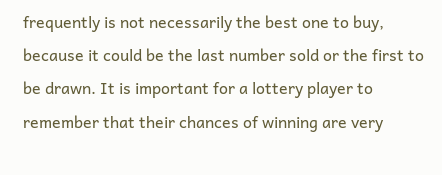frequently is not necessarily the best one to buy, because it could be the last number sold or the first to be drawn. It is important for a lottery player to remember that their chances of winning are very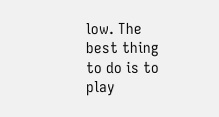low. The best thing to do is to play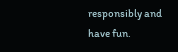responsibly and have fun.